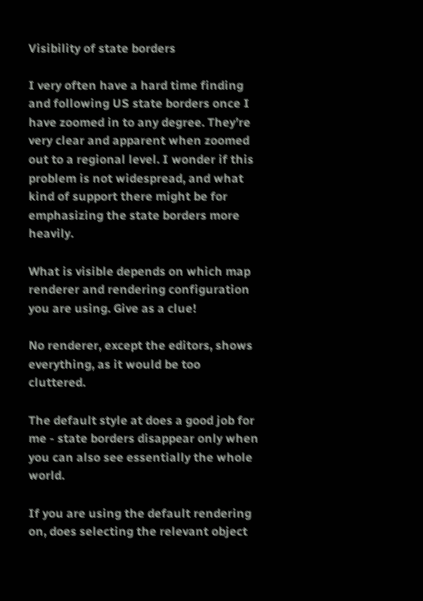Visibility of state borders

I very often have a hard time finding and following US state borders once I have zoomed in to any degree. They’re very clear and apparent when zoomed out to a regional level. I wonder if this problem is not widespread, and what kind of support there might be for emphasizing the state borders more heavily.

What is visible depends on which map renderer and rendering configuration you are using. Give as a clue!

No renderer, except the editors, shows everything, as it would be too cluttered.

The default style at does a good job for me - state borders disappear only when you can also see essentially the whole world.

If you are using the default rendering on, does selecting the relevant object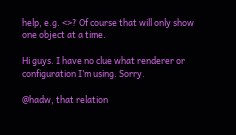help, e.g. <>? Of course that will only show one object at a time.

Hi guys. I have no clue what renderer or configuration I’m using. Sorry.

@hadw, that relation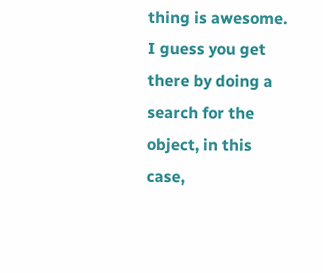thing is awesome. I guess you get there by doing a search for the object, in this case,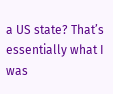a US state? That’s essentially what I was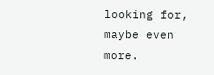looking for, maybe even more.